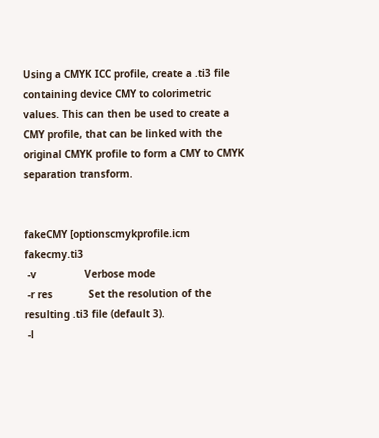Using a CMYK ICC profile, create a .ti3 file containing device CMY to colorimetric values. This can then be used to create a CMY profile, that can be linked with the original CMYK profile to form a CMY to CMYK separation transform.


fakeCMY [optionscmykprofile.icm fakecmy.ti3
 -v                Verbose mode
 -r res            Set the resolution of the resulting .ti3 file (default 3).
 -l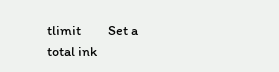tlimit         Set a total ink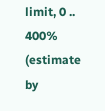limit, 0 .. 400%  (estimate by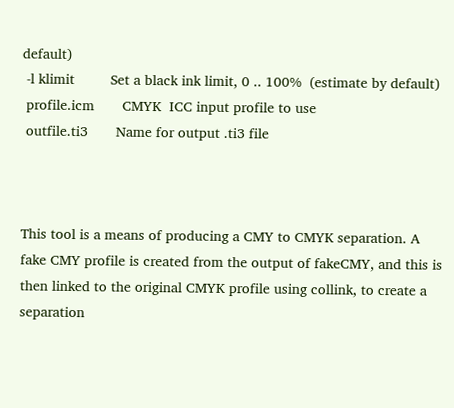default)
 -l klimit         Set a black ink limit, 0 .. 100%  (estimate by default)
 profile.icm       CMYK  ICC input profile to use
 outfile.ti3       Name for output .ti3 file



This tool is a means of producing a CMY to CMYK separation. A fake CMY profile is created from the output of fakeCMY, and this is then linked to the original CMYK profile using collink, to create a separation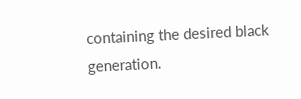containing the desired black generation.